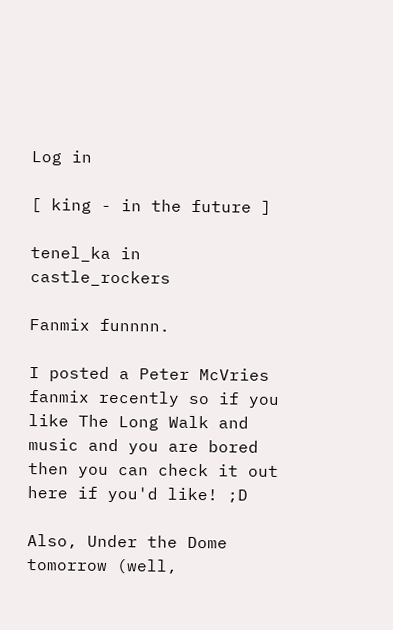Log in

[ king - in the future ]

tenel_ka in castle_rockers

Fanmix funnnn.

I posted a Peter McVries fanmix recently so if you like The Long Walk and music and you are bored then you can check it out here if you'd like! ;D

Also, Under the Dome tomorrow (well,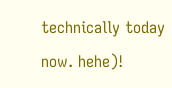technically today now. hehe)!